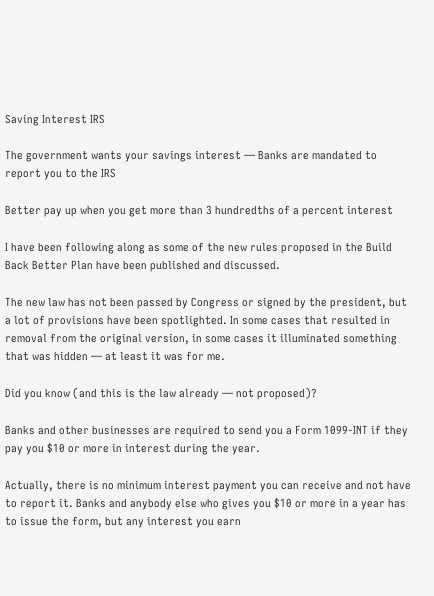Saving Interest IRS

The government wants your savings interest — Banks are mandated to report you to the IRS

Better pay up when you get more than 3 hundredths of a percent interest

I have been following along as some of the new rules proposed in the Build Back Better Plan have been published and discussed.

The new law has not been passed by Congress or signed by the president, but a lot of provisions have been spotlighted. In some cases that resulted in removal from the original version, in some cases it illuminated something that was hidden — at least it was for me.

Did you know (and this is the law already — not proposed)?

Banks and other businesses are required to send you a Form 1099-INT if they pay you $10 or more in interest during the year.

Actually, there is no minimum interest payment you can receive and not have to report it. Banks and anybody else who gives you $10 or more in a year has to issue the form, but any interest you earn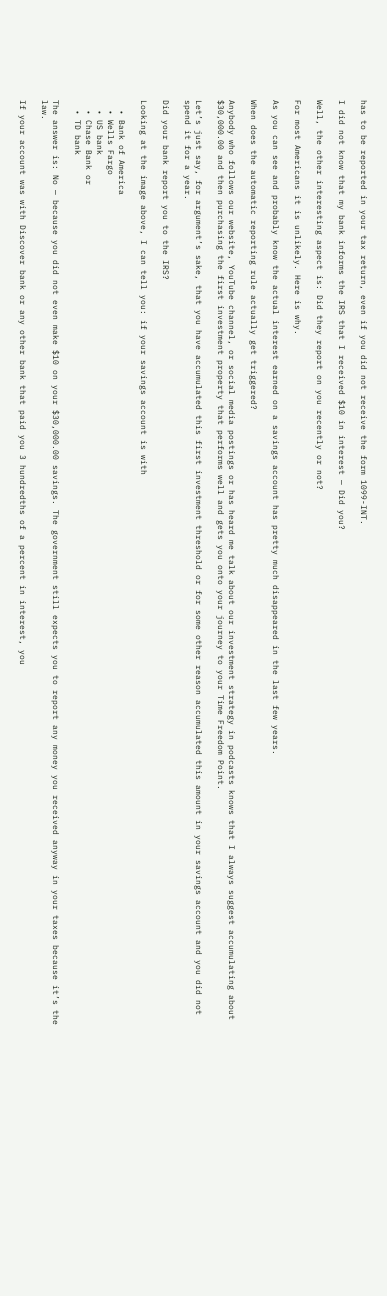has to be reported in your tax return, even if you did not receive the form 1099-INT.

I did not know that my bank informs the IRS that I received $10 in interest — Did you?

Well, the other interesting aspect is: Did they report on you recently or not?

For most Americans it is unlikely. Here is why.

As you can see and probably know the actual interest earned on a savings account has pretty much disappeared in the last few years.

When does the automatic reporting rule actually get triggered?

Anybody who follows our website, YouTube channel, or social media postings or has heard me talk about our investment strategy in podcasts knows that I always suggest accumulating about $30,000.00 and then purchasing the first investment property that performs well and gets you onto your journey to your Time Freedom Point.

Let’s just say, for argument’s sake, that you have accumulated this first investment threshold or for some other reason accumulated this amount in your savings account and you did not spend it for a year.

Did your bank report you to the IRS?

Looking at the image above, I can tell you: if your savings account is with

  • Bank of America
  • Wells Fargo
  • US bank
  • Chase Bank or
  • TD bank

The answer is: No — because you did not even make $10 on your $30,000.00 savings. The government still expects you to report any money you received anyway in your taxes because it’s the law.

If your account was with Discover bank or any other bank that paid you 3 hundredths of a percent in interest, you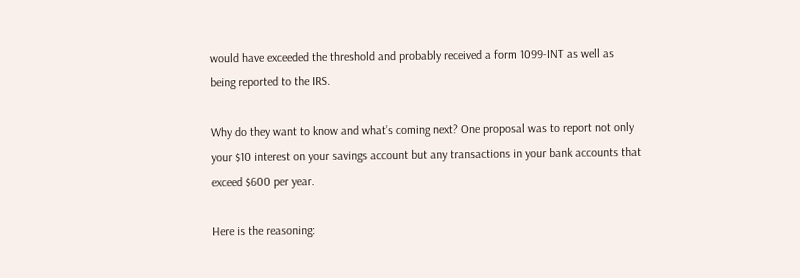would have exceeded the threshold and probably received a form 1099-INT as well as being reported to the IRS.

Why do they want to know and what’s coming next? One proposal was to report not only your $10 interest on your savings account but any transactions in your bank accounts that exceed $600 per year.

Here is the reasoning: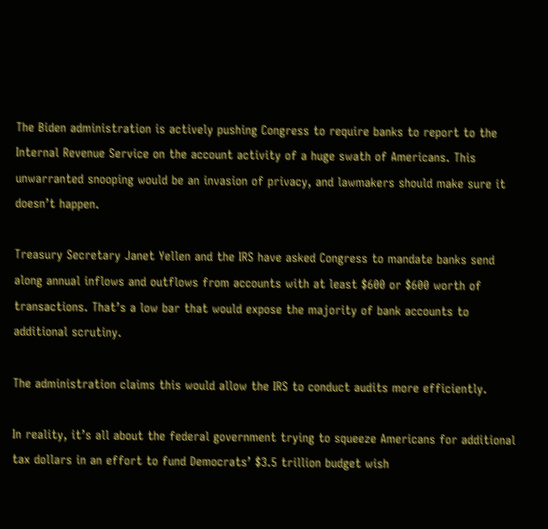The Biden administration is actively pushing Congress to require banks to report to the Internal Revenue Service on the account activity of a huge swath of Americans. This unwarranted snooping would be an invasion of privacy, and lawmakers should make sure it doesn’t happen.

Treasury Secretary Janet Yellen and the IRS have asked Congress to mandate banks send along annual inflows and outflows from accounts with at least $600 or $600 worth of transactions. That’s a low bar that would expose the majority of bank accounts to additional scrutiny.

The administration claims this would allow the IRS to conduct audits more efficiently.

In reality, it’s all about the federal government trying to squeeze Americans for additional tax dollars in an effort to fund Democrats’ $3.5 trillion budget wish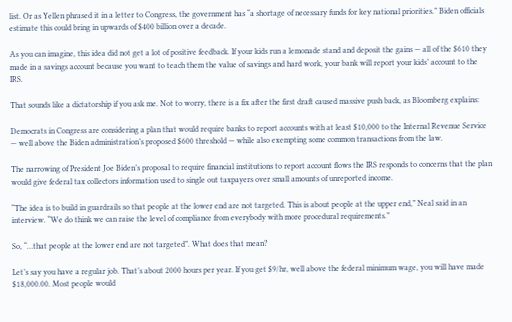list. Or as Yellen phrased it in a letter to Congress, the government has “a shortage of necessary funds for key national priorities.” Biden officials estimate this could bring in upwards of $400 billion over a decade.

As you can imagine, this idea did not get a lot of positive feedback. If your kids run a lemonade stand and deposit the gains — all of the $610 they made in a savings account because you want to teach them the value of savings and hard work, your bank will report your kids’ account to the IRS.

That sounds like a dictatorship if you ask me. Not to worry, there is a fix after the first draft caused massive push back, as Bloomberg explains:

Democrats in Congress are considering a plan that would require banks to report accounts with at least $10,000 to the Internal Revenue Service — well above the Biden administration’s proposed $600 threshold — while also exempting some common transactions from the law.

The narrowing of President Joe Biden’s proposal to require financial institutions to report account flows the IRS responds to concerns that the plan would give federal tax collectors information used to single out taxpayers over small amounts of unreported income.

“The idea is to build in guardrails so that people at the lower end are not targeted. This is about people at the upper end,” Neal said in an interview. “We do think we can raise the level of compliance from everybody with more procedural requirements.”

So, “…that people at the lower end are not targeted”. What does that mean?

Let’s say you have a regular job. That’s about 2000 hours per year. If you get $9/hr, well above the federal minimum wage, you will have made $18,000.00. Most people would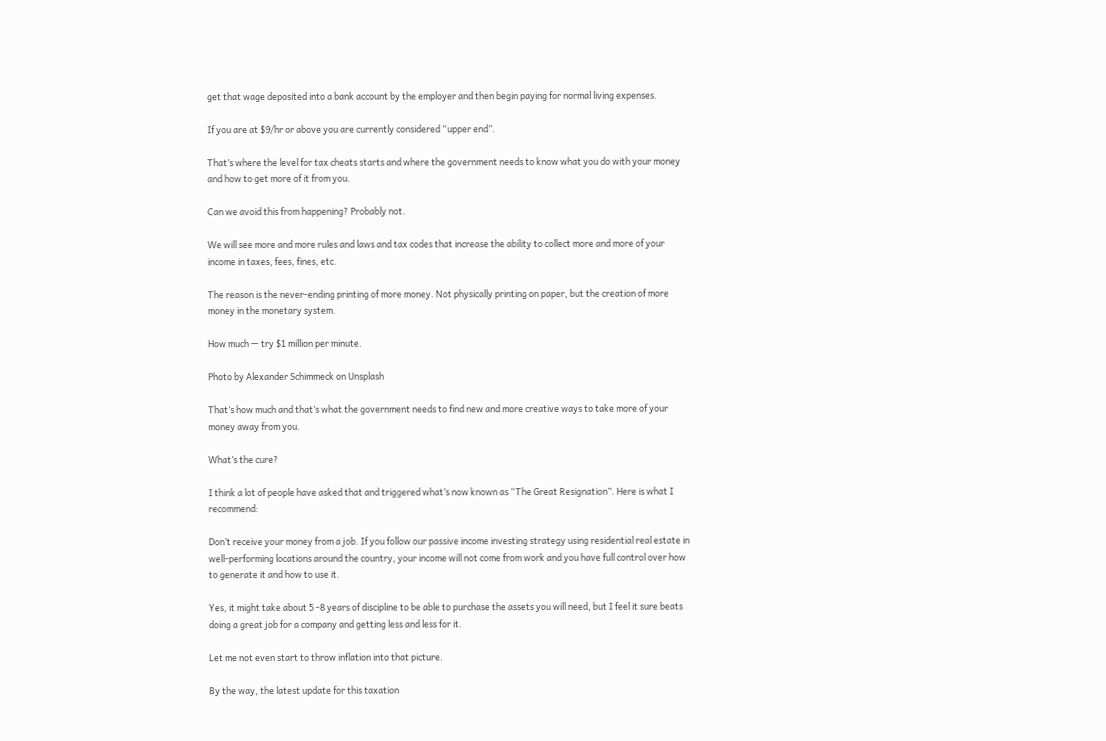get that wage deposited into a bank account by the employer and then begin paying for normal living expenses.

If you are at $9/hr or above you are currently considered “upper end”.

That’s where the level for tax cheats starts and where the government needs to know what you do with your money and how to get more of it from you.

Can we avoid this from happening? Probably not.

We will see more and more rules and laws and tax codes that increase the ability to collect more and more of your income in taxes, fees, fines, etc.

The reason is the never-ending printing of more money. Not physically printing on paper, but the creation of more money in the monetary system.

How much — try $1 million per minute.

Photo by Alexander Schimmeck on Unsplash

That’s how much and that’s what the government needs to find new and more creative ways to take more of your money away from you.

What’s the cure?

I think a lot of people have asked that and triggered what’s now known as “The Great Resignation”. Here is what I recommend:

Don’t receive your money from a job. If you follow our passive income investing strategy using residential real estate in well-performing locations around the country, your income will not come from work and you have full control over how to generate it and how to use it.

Yes, it might take about 5 -8 years of discipline to be able to purchase the assets you will need, but I feel it sure beats doing a great job for a company and getting less and less for it.

Let me not even start to throw inflation into that picture.

By the way, the latest update for this taxation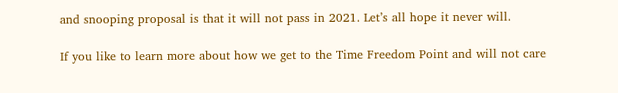and snooping proposal is that it will not pass in 2021. Let’s all hope it never will.

If you like to learn more about how we get to the Time Freedom Point and will not care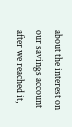about the interest on our savings account after we reached it,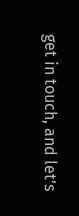get in touch, and let’s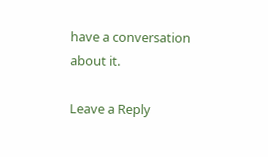have a conversation about it.

Leave a Reply